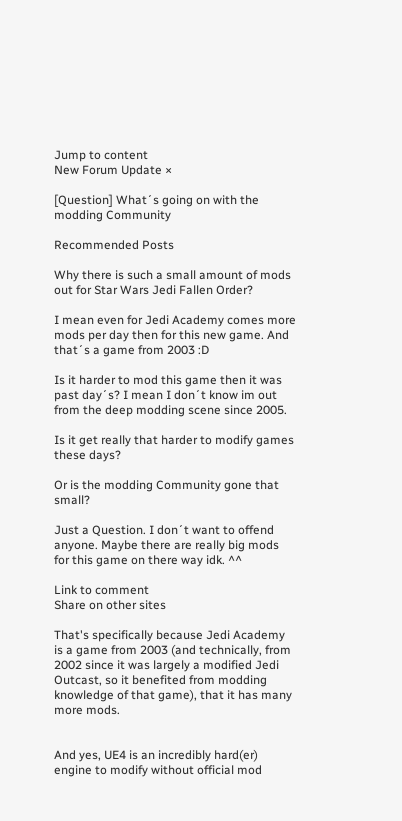Jump to content
New Forum Update ×

[Question] What´s going on with the modding Community

Recommended Posts

Why there is such a small amount of mods out for Star Wars Jedi Fallen Order?

I mean even for Jedi Academy comes more mods per day then for this new game. And that´s a game from 2003 :D

Is it harder to mod this game then it was past day´s? I mean I don´t know im out from the deep modding scene since 2005.

Is it get really that harder to modify games these days?

Or is the modding Community gone that small?

Just a Question. I don´t want to offend anyone. Maybe there are really big mods for this game on there way idk. ^^

Link to comment
Share on other sites

That's specifically because Jedi Academy is a game from 2003 (and technically, from 2002 since it was largely a modified Jedi Outcast, so it benefited from modding knowledge of that game), that it has many more mods.


And yes, UE4 is an incredibly hard(er) engine to modify without official mod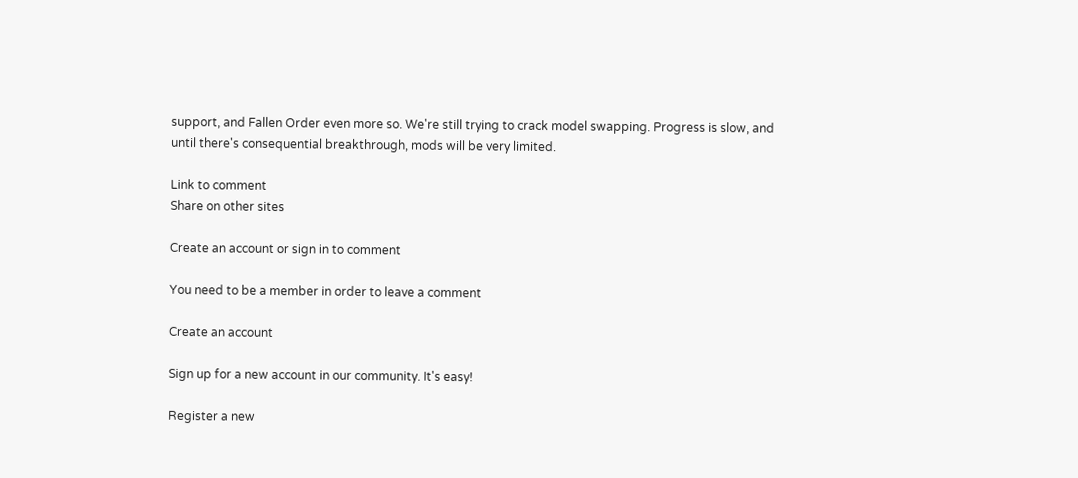support, and Fallen Order even more so. We're still trying to crack model swapping. Progress is slow, and until there's consequential breakthrough, mods will be very limited.

Link to comment
Share on other sites

Create an account or sign in to comment

You need to be a member in order to leave a comment

Create an account

Sign up for a new account in our community. It's easy!

Register a new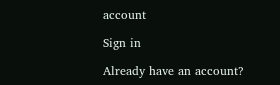account

Sign in

Already have an account?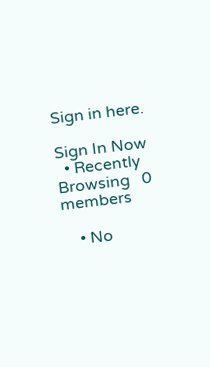Sign in here.

Sign In Now
  • Recently Browsing   0 members

    • No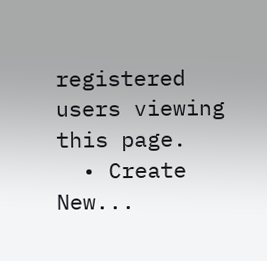registered users viewing this page.
  • Create New...